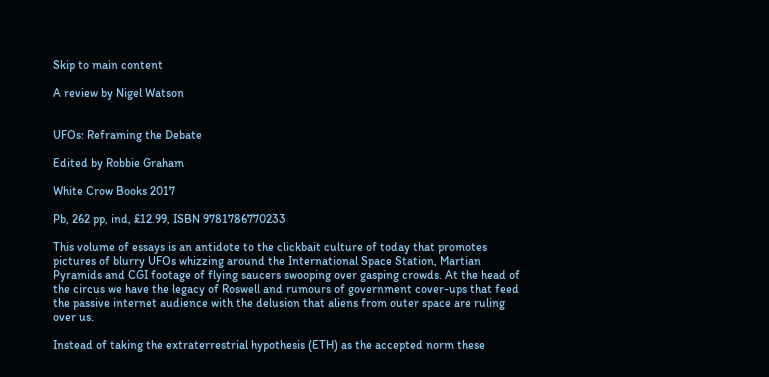Skip to main content

A review by Nigel Watson


UFOs: Reframing the Debate

Edited by Robbie Graham

White Crow Books 2017

Pb, 262 pp, ind, £12.99, ISBN 9781786770233

This volume of essays is an antidote to the clickbait culture of today that promotes pictures of blurry UFOs whizzing around the International Space Station, Martian Pyramids and CGI footage of flying saucers swooping over gasping crowds. At the head of the circus we have the legacy of Roswell and rumours of government cover-ups that feed the passive internet audience with the delusion that aliens from outer space are ruling over us.

Instead of taking the extraterrestrial hypothesis (ETH) as the accepted norm these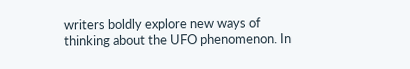writers boldly explore new ways of thinking about the UFO phenomenon. In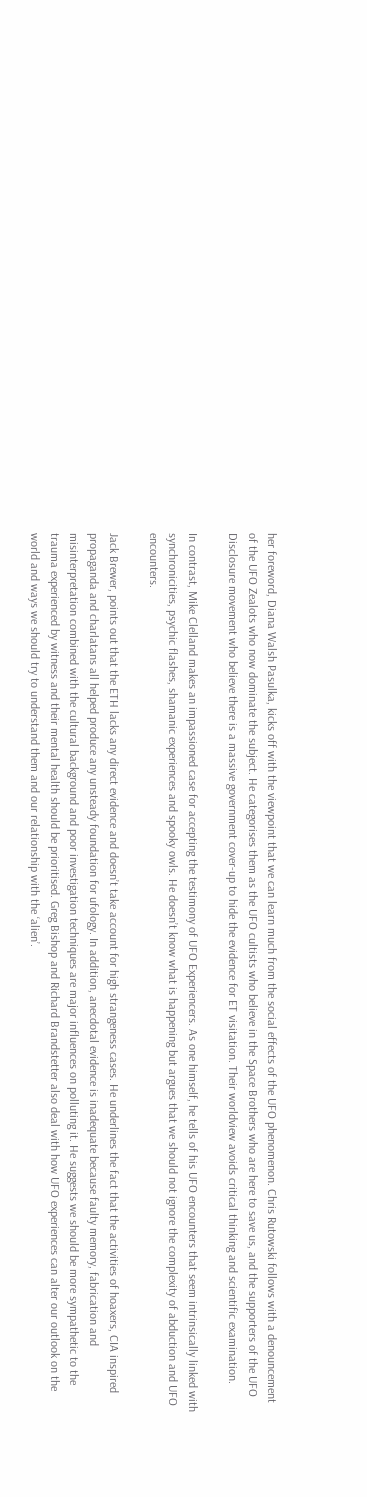her foreword, Diana Walsh Pasulka, kicks off with the viewpoint that we can learn much from the social effects of the UFO phenomenon. Chris Rutowski follows with a denouncement of the UFO Zealots who now dominate the subject. He categorises them as the UFO cultists who believe in the Space Brothers who are here to save us, and the supporters of the UFO Disclosure movement who believe there is a massive government cover-up to hide the evidence for ET visitation. Their worldview avoids critical thinking and scientific examination.

In contrast, Mike Clelland makes an impassioned case for accepting the testimony of UFO Experiencers. As one himself, he tells of his UFO encounters that seem intrinsically linked with synchronicities, psychic flashes, shamanic experiences and spooky owls. He doesn’t know what is happening but argues that we should not ignore the complexity of abduction and UFO encounters.

Jack Brewer, points out that the ETH lacks any direct evidence and doesn’t take account for high strangeness cases. He underlines the fact that the activities of hoaxers, CIA inspired propaganda and charlatans all helped produce any unsteady foundation for ufology. In addition, anecdotal evidence is inadequate because faulty memory, fabrication and misinterpretation combined with the cultural background and poor investigation techniques are major influences on polluting it. He suggests we should be more sympathetic to the trauma experienced by witness and their mental health should be prioritised. Greg Bishop and Richard Brandstetter also deal with how UFO experiences can alter our outlook on the world and ways we should try to understand them and our relationship with the ‘alien’.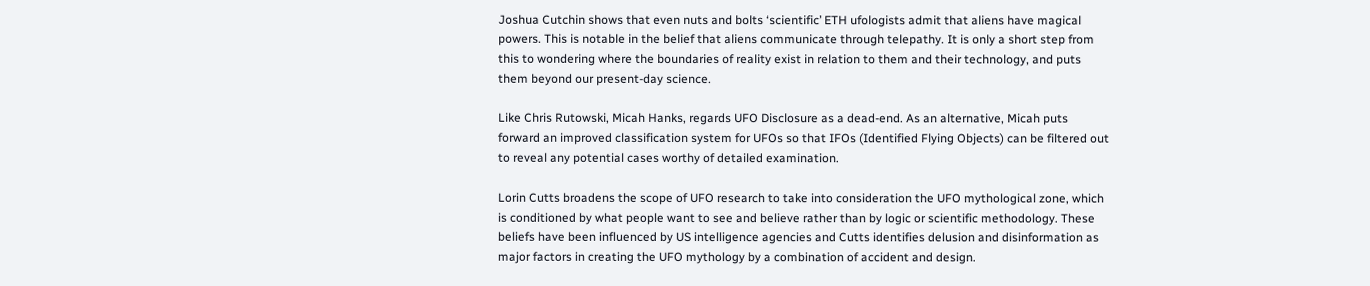Joshua Cutchin shows that even nuts and bolts ‘scientific’ ETH ufologists admit that aliens have magical powers. This is notable in the belief that aliens communicate through telepathy. It is only a short step from this to wondering where the boundaries of reality exist in relation to them and their technology, and puts them beyond our present-day science.

Like Chris Rutowski, Micah Hanks, regards UFO Disclosure as a dead-end. As an alternative, Micah puts forward an improved classification system for UFOs so that IFOs (Identified Flying Objects) can be filtered out to reveal any potential cases worthy of detailed examination.

Lorin Cutts broadens the scope of UFO research to take into consideration the UFO mythological zone, which is conditioned by what people want to see and believe rather than by logic or scientific methodology. These beliefs have been influenced by US intelligence agencies and Cutts identifies delusion and disinformation as major factors in creating the UFO mythology by a combination of accident and design.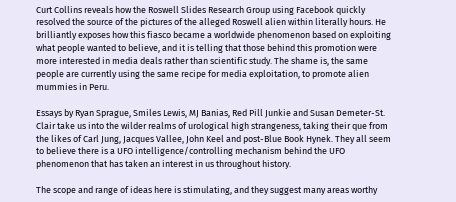Curt Collins reveals how the Roswell Slides Research Group using Facebook quickly resolved the source of the pictures of the alleged Roswell alien within literally hours. He brilliantly exposes how this fiasco became a worldwide phenomenon based on exploiting what people wanted to believe, and it is telling that those behind this promotion were more interested in media deals rather than scientific study. The shame is, the same people are currently using the same recipe for media exploitation, to promote alien mummies in Peru.

Essays by Ryan Sprague, Smiles Lewis, MJ Banias, Red Pill Junkie and Susan Demeter-St. Clair take us into the wilder realms of urological high strangeness, taking their que from the likes of Carl Jung, Jacques Vallee, John Keel and post-Blue Book Hynek. They all seem to believe there is a UFO intelligence/controlling mechanism behind the UFO phenomenon that has taken an interest in us throughout history.

The scope and range of ideas here is stimulating, and they suggest many areas worthy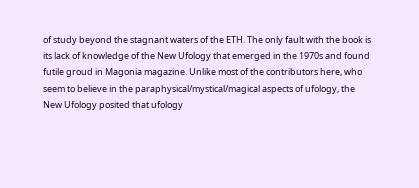of study beyond the stagnant waters of the ETH. The only fault with the book is its lack of knowledge of the New Ufology that emerged in the 1970s and found futile groud in Magonia magazine. Unlike most of the contributors here, who seem to believe in the paraphysical/mystical/magical aspects of ufology, the New Ufology posited that ufology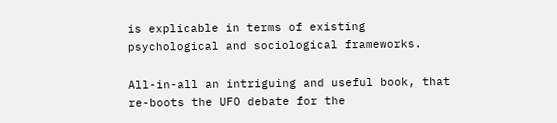is explicable in terms of existing psychological and sociological frameworks.

All-in-all an intriguing and useful book, that re-boots the UFO debate for the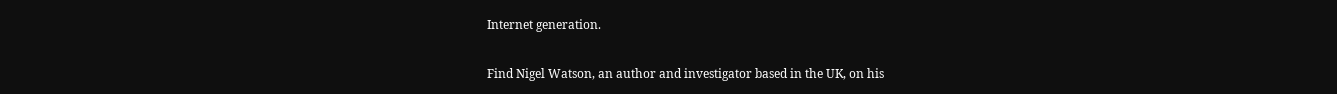Internet generation.

Find Nigel Watson, an author and investigator based in the UK, on his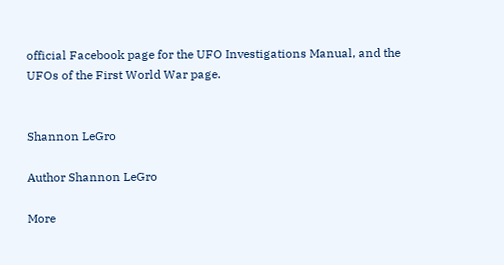official Facebook page for the UFO Investigations Manual, and the UFOs of the First World War page.


Shannon LeGro

Author Shannon LeGro

More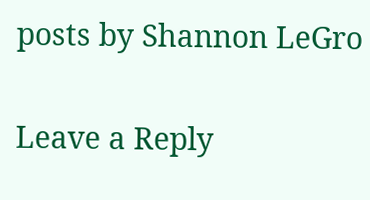posts by Shannon LeGro

Leave a Reply